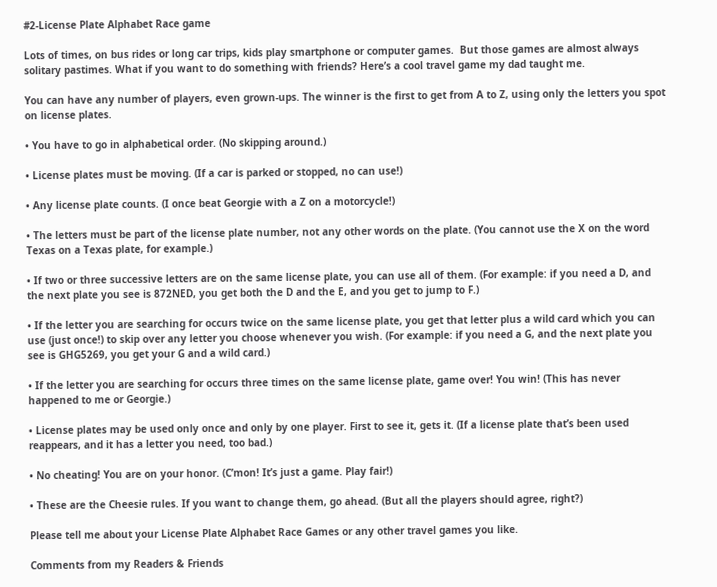#2-License Plate Alphabet Race game

Lots of times, on bus rides or long car trips, kids play smartphone or computer games.  But those games are almost always solitary pastimes. What if you want to do something with friends? Here’s a cool travel game my dad taught me.

You can have any number of players, even grown-ups. The winner is the first to get from A to Z, using only the letters you spot on license plates.

• You have to go in alphabetical order. (No skipping around.)

• License plates must be moving. (If a car is parked or stopped, no can use!)

• Any license plate counts. (I once beat Georgie with a Z on a motorcycle!)

• The letters must be part of the license plate number, not any other words on the plate. (You cannot use the X on the word Texas on a Texas plate, for example.)

• If two or three successive letters are on the same license plate, you can use all of them. (For example: if you need a D, and the next plate you see is 872NED, you get both the D and the E, and you get to jump to F.)

• If the letter you are searching for occurs twice on the same license plate, you get that letter plus a wild card which you can use (just once!) to skip over any letter you choose whenever you wish. (For example: if you need a G, and the next plate you see is GHG5269, you get your G and a wild card.)

• If the letter you are searching for occurs three times on the same license plate, game over! You win! (This has never happened to me or Georgie.)

• License plates may be used only once and only by one player. First to see it, gets it. (If a license plate that’s been used reappears, and it has a letter you need, too bad.)

• No cheating! You are on your honor. (C’mon! It’s just a game. Play fair!)

• These are the Cheesie rules. If you want to change them, go ahead. (But all the players should agree, right?)

Please tell me about your License Plate Alphabet Race Games or any other travel games you like.

Comments from my Readers & Friends